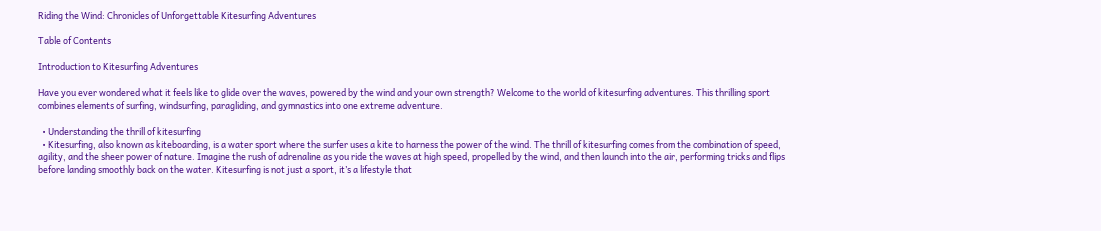Riding the Wind: Chronicles of Unforgettable Kitesurfing Adventures

Table of Contents

Introduction to Kitesurfing Adventures

Have you ever wondered what it feels like to glide over the waves, powered by the wind and your own strength? Welcome to the world of kitesurfing adventures. This thrilling sport combines elements of surfing, windsurfing, paragliding, and gymnastics into one extreme adventure.

  • Understanding the thrill of kitesurfing
  • Kitesurfing, also known as kiteboarding, is a water sport where the surfer uses a kite to harness the power of the wind. The thrill of kitesurfing comes from the combination of speed, agility, and the sheer power of nature. Imagine the rush of adrenaline as you ride the waves at high speed, propelled by the wind, and then launch into the air, performing tricks and flips before landing smoothly back on the water. Kitesurfing is not just a sport, it’s a lifestyle that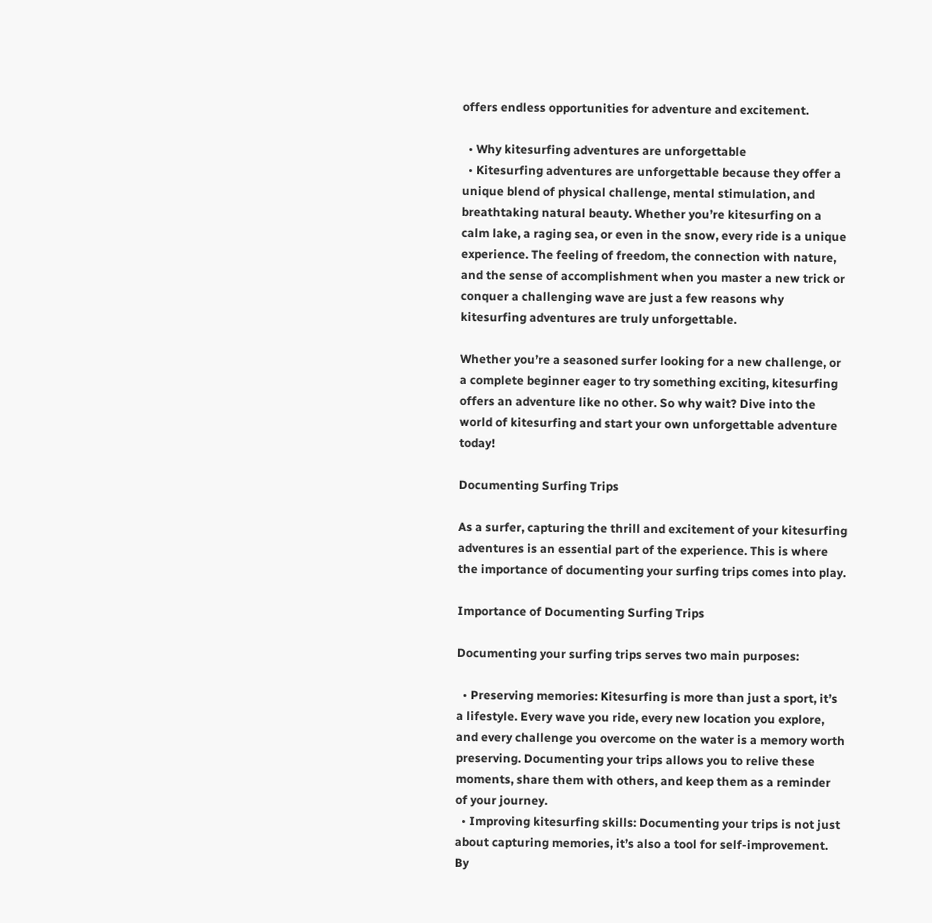offers endless opportunities for adventure and excitement.

  • Why kitesurfing adventures are unforgettable
  • Kitesurfing adventures are unforgettable because they offer a unique blend of physical challenge, mental stimulation, and breathtaking natural beauty. Whether you’re kitesurfing on a calm lake, a raging sea, or even in the snow, every ride is a unique experience. The feeling of freedom, the connection with nature, and the sense of accomplishment when you master a new trick or conquer a challenging wave are just a few reasons why kitesurfing adventures are truly unforgettable.

Whether you’re a seasoned surfer looking for a new challenge, or a complete beginner eager to try something exciting, kitesurfing offers an adventure like no other. So why wait? Dive into the world of kitesurfing and start your own unforgettable adventure today!

Documenting Surfing Trips

As a surfer, capturing the thrill and excitement of your kitesurfing adventures is an essential part of the experience. This is where the importance of documenting your surfing trips comes into play.

Importance of Documenting Surfing Trips

Documenting your surfing trips serves two main purposes:

  • Preserving memories: Kitesurfing is more than just a sport, it’s a lifestyle. Every wave you ride, every new location you explore, and every challenge you overcome on the water is a memory worth preserving. Documenting your trips allows you to relive these moments, share them with others, and keep them as a reminder of your journey.
  • Improving kitesurfing skills: Documenting your trips is not just about capturing memories, it’s also a tool for self-improvement. By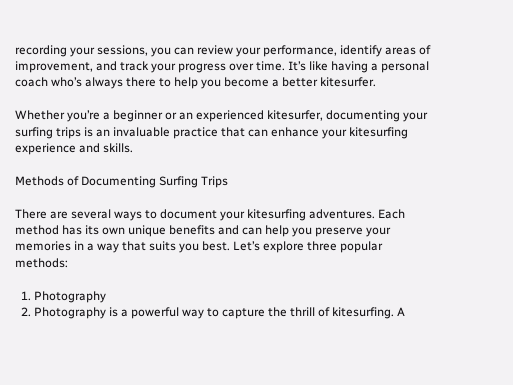recording your sessions, you can review your performance, identify areas of improvement, and track your progress over time. It’s like having a personal coach who’s always there to help you become a better kitesurfer.

Whether you’re a beginner or an experienced kitesurfer, documenting your surfing trips is an invaluable practice that can enhance your kitesurfing experience and skills.

Methods of Documenting Surfing Trips

There are several ways to document your kitesurfing adventures. Each method has its own unique benefits and can help you preserve your memories in a way that suits you best. Let’s explore three popular methods:

  1. Photography
  2. Photography is a powerful way to capture the thrill of kitesurfing. A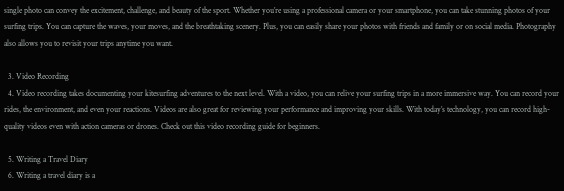single photo can convey the excitement, challenge, and beauty of the sport. Whether you’re using a professional camera or your smartphone, you can take stunning photos of your surfing trips. You can capture the waves, your moves, and the breathtaking scenery. Plus, you can easily share your photos with friends and family or on social media. Photography also allows you to revisit your trips anytime you want.

  3. Video Recording
  4. Video recording takes documenting your kitesurfing adventures to the next level. With a video, you can relive your surfing trips in a more immersive way. You can record your rides, the environment, and even your reactions. Videos are also great for reviewing your performance and improving your skills. With today’s technology, you can record high-quality videos even with action cameras or drones. Check out this video recording guide for beginners.

  5. Writing a Travel Diary
  6. Writing a travel diary is a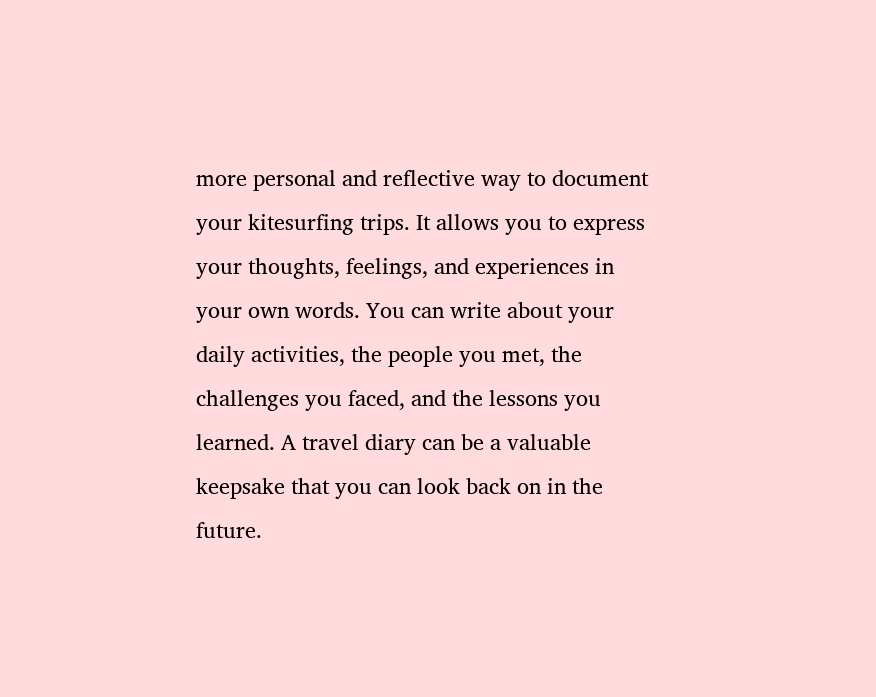more personal and reflective way to document your kitesurfing trips. It allows you to express your thoughts, feelings, and experiences in your own words. You can write about your daily activities, the people you met, the challenges you faced, and the lessons you learned. A travel diary can be a valuable keepsake that you can look back on in the future.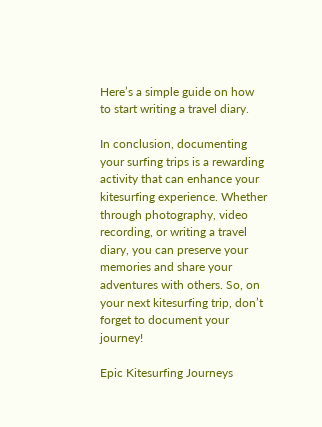Here’s a simple guide on how to start writing a travel diary.

In conclusion, documenting your surfing trips is a rewarding activity that can enhance your kitesurfing experience. Whether through photography, video recording, or writing a travel diary, you can preserve your memories and share your adventures with others. So, on your next kitesurfing trip, don’t forget to document your journey!

Epic Kitesurfing Journeys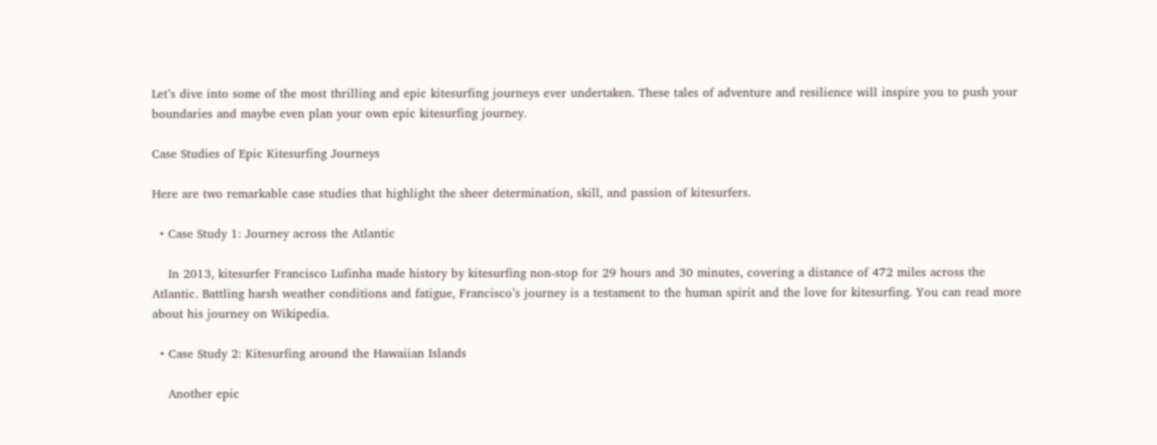Let’s dive into some of the most thrilling and epic kitesurfing journeys ever undertaken. These tales of adventure and resilience will inspire you to push your boundaries and maybe even plan your own epic kitesurfing journey.

Case Studies of Epic Kitesurfing Journeys

Here are two remarkable case studies that highlight the sheer determination, skill, and passion of kitesurfers.

  • Case Study 1: Journey across the Atlantic

    In 2013, kitesurfer Francisco Lufinha made history by kitesurfing non-stop for 29 hours and 30 minutes, covering a distance of 472 miles across the Atlantic. Battling harsh weather conditions and fatigue, Francisco’s journey is a testament to the human spirit and the love for kitesurfing. You can read more about his journey on Wikipedia.

  • Case Study 2: Kitesurfing around the Hawaiian Islands

    Another epic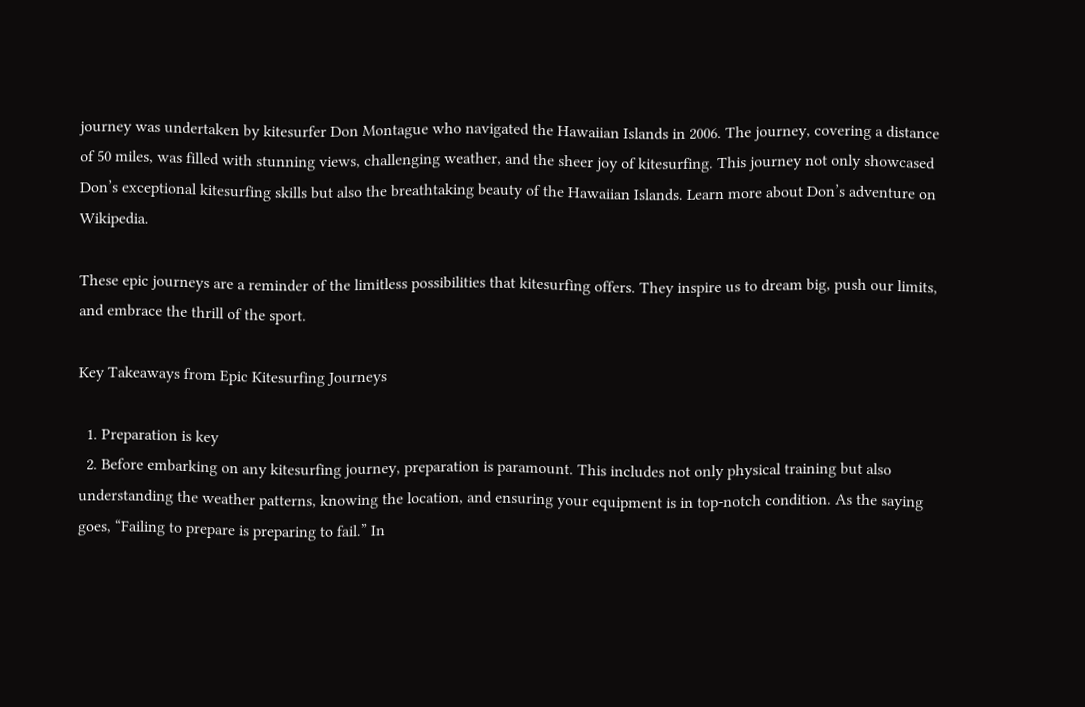journey was undertaken by kitesurfer Don Montague who navigated the Hawaiian Islands in 2006. The journey, covering a distance of 50 miles, was filled with stunning views, challenging weather, and the sheer joy of kitesurfing. This journey not only showcased Don’s exceptional kitesurfing skills but also the breathtaking beauty of the Hawaiian Islands. Learn more about Don’s adventure on Wikipedia.

These epic journeys are a reminder of the limitless possibilities that kitesurfing offers. They inspire us to dream big, push our limits, and embrace the thrill of the sport.

Key Takeaways from Epic Kitesurfing Journeys

  1. Preparation is key
  2. Before embarking on any kitesurfing journey, preparation is paramount. This includes not only physical training but also understanding the weather patterns, knowing the location, and ensuring your equipment is in top-notch condition. As the saying goes, “Failing to prepare is preparing to fail.” In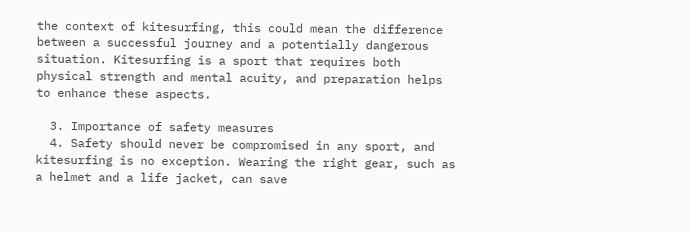the context of kitesurfing, this could mean the difference between a successful journey and a potentially dangerous situation. Kitesurfing is a sport that requires both physical strength and mental acuity, and preparation helps to enhance these aspects.

  3. Importance of safety measures
  4. Safety should never be compromised in any sport, and kitesurfing is no exception. Wearing the right gear, such as a helmet and a life jacket, can save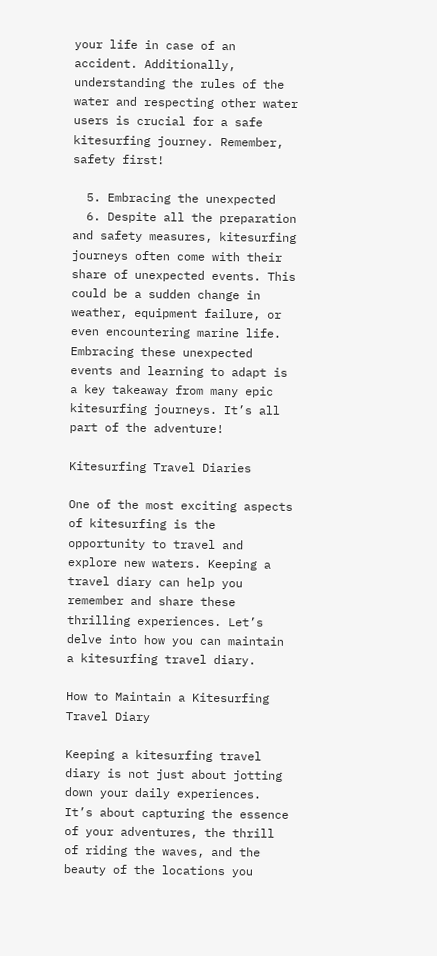your life in case of an accident. Additionally, understanding the rules of the water and respecting other water users is crucial for a safe kitesurfing journey. Remember, safety first!

  5. Embracing the unexpected
  6. Despite all the preparation and safety measures, kitesurfing journeys often come with their share of unexpected events. This could be a sudden change in weather, equipment failure, or even encountering marine life. Embracing these unexpected events and learning to adapt is a key takeaway from many epic kitesurfing journeys. It’s all part of the adventure!

Kitesurfing Travel Diaries

One of the most exciting aspects of kitesurfing is the opportunity to travel and explore new waters. Keeping a travel diary can help you remember and share these thrilling experiences. Let’s delve into how you can maintain a kitesurfing travel diary.

How to Maintain a Kitesurfing Travel Diary

Keeping a kitesurfing travel diary is not just about jotting down your daily experiences. It’s about capturing the essence of your adventures, the thrill of riding the waves, and the beauty of the locations you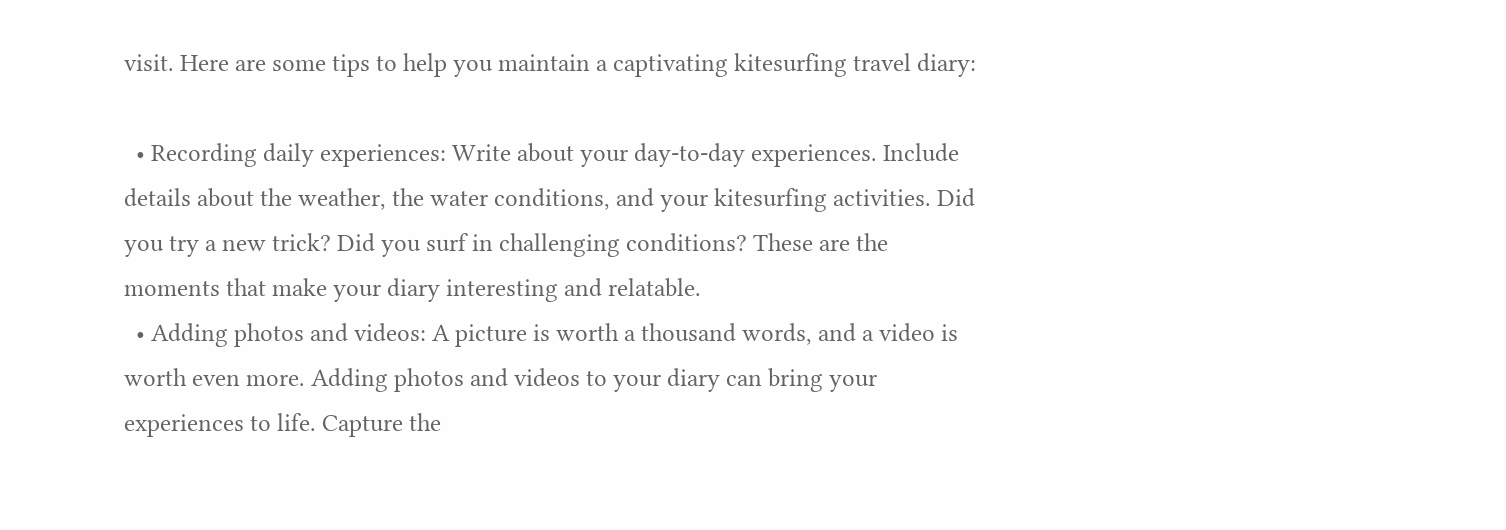visit. Here are some tips to help you maintain a captivating kitesurfing travel diary:

  • Recording daily experiences: Write about your day-to-day experiences. Include details about the weather, the water conditions, and your kitesurfing activities. Did you try a new trick? Did you surf in challenging conditions? These are the moments that make your diary interesting and relatable.
  • Adding photos and videos: A picture is worth a thousand words, and a video is worth even more. Adding photos and videos to your diary can bring your experiences to life. Capture the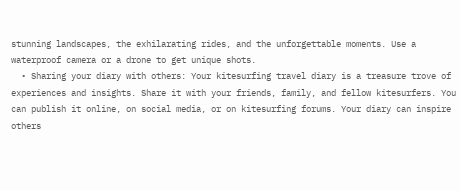stunning landscapes, the exhilarating rides, and the unforgettable moments. Use a waterproof camera or a drone to get unique shots.
  • Sharing your diary with others: Your kitesurfing travel diary is a treasure trove of experiences and insights. Share it with your friends, family, and fellow kitesurfers. You can publish it online, on social media, or on kitesurfing forums. Your diary can inspire others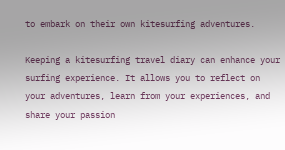to embark on their own kitesurfing adventures.

Keeping a kitesurfing travel diary can enhance your surfing experience. It allows you to reflect on your adventures, learn from your experiences, and share your passion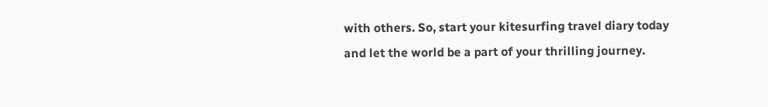with others. So, start your kitesurfing travel diary today and let the world be a part of your thrilling journey.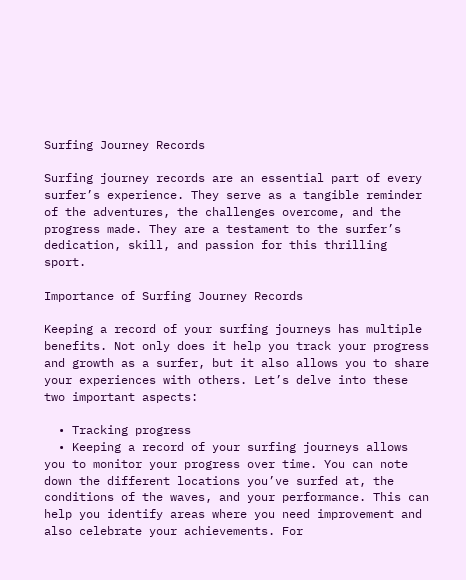Surfing Journey Records

Surfing journey records are an essential part of every surfer’s experience. They serve as a tangible reminder of the adventures, the challenges overcome, and the progress made. They are a testament to the surfer’s dedication, skill, and passion for this thrilling sport.

Importance of Surfing Journey Records

Keeping a record of your surfing journeys has multiple benefits. Not only does it help you track your progress and growth as a surfer, but it also allows you to share your experiences with others. Let’s delve into these two important aspects:

  • Tracking progress
  • Keeping a record of your surfing journeys allows you to monitor your progress over time. You can note down the different locations you’ve surfed at, the conditions of the waves, and your performance. This can help you identify areas where you need improvement and also celebrate your achievements. For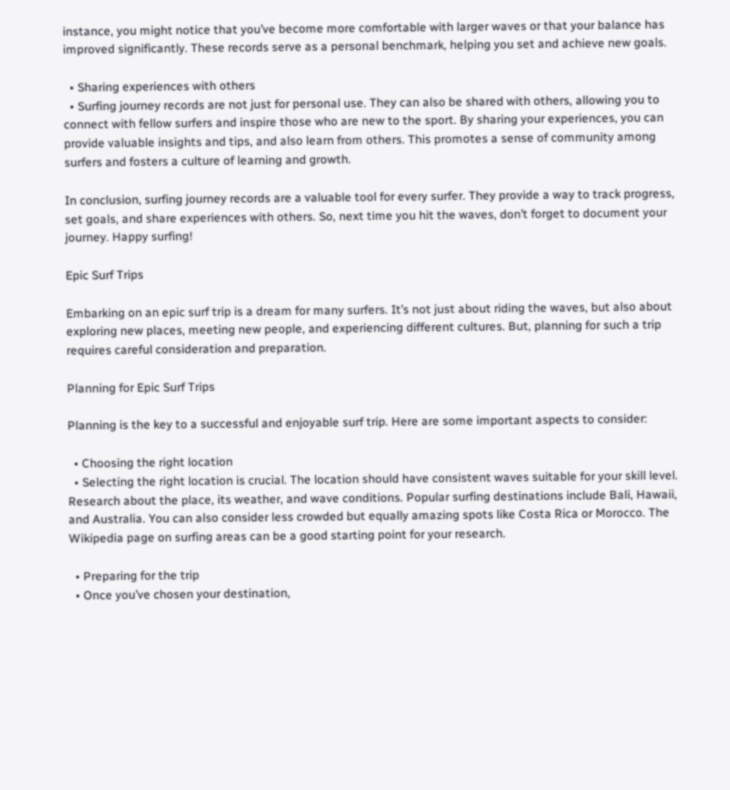instance, you might notice that you’ve become more comfortable with larger waves or that your balance has improved significantly. These records serve as a personal benchmark, helping you set and achieve new goals.

  • Sharing experiences with others
  • Surfing journey records are not just for personal use. They can also be shared with others, allowing you to connect with fellow surfers and inspire those who are new to the sport. By sharing your experiences, you can provide valuable insights and tips, and also learn from others. This promotes a sense of community among surfers and fosters a culture of learning and growth.

In conclusion, surfing journey records are a valuable tool for every surfer. They provide a way to track progress, set goals, and share experiences with others. So, next time you hit the waves, don’t forget to document your journey. Happy surfing!

Epic Surf Trips

Embarking on an epic surf trip is a dream for many surfers. It’s not just about riding the waves, but also about exploring new places, meeting new people, and experiencing different cultures. But, planning for such a trip requires careful consideration and preparation.

Planning for Epic Surf Trips

Planning is the key to a successful and enjoyable surf trip. Here are some important aspects to consider:

  • Choosing the right location
  • Selecting the right location is crucial. The location should have consistent waves suitable for your skill level. Research about the place, its weather, and wave conditions. Popular surfing destinations include Bali, Hawaii, and Australia. You can also consider less crowded but equally amazing spots like Costa Rica or Morocco. The Wikipedia page on surfing areas can be a good starting point for your research.

  • Preparing for the trip
  • Once you’ve chosen your destination,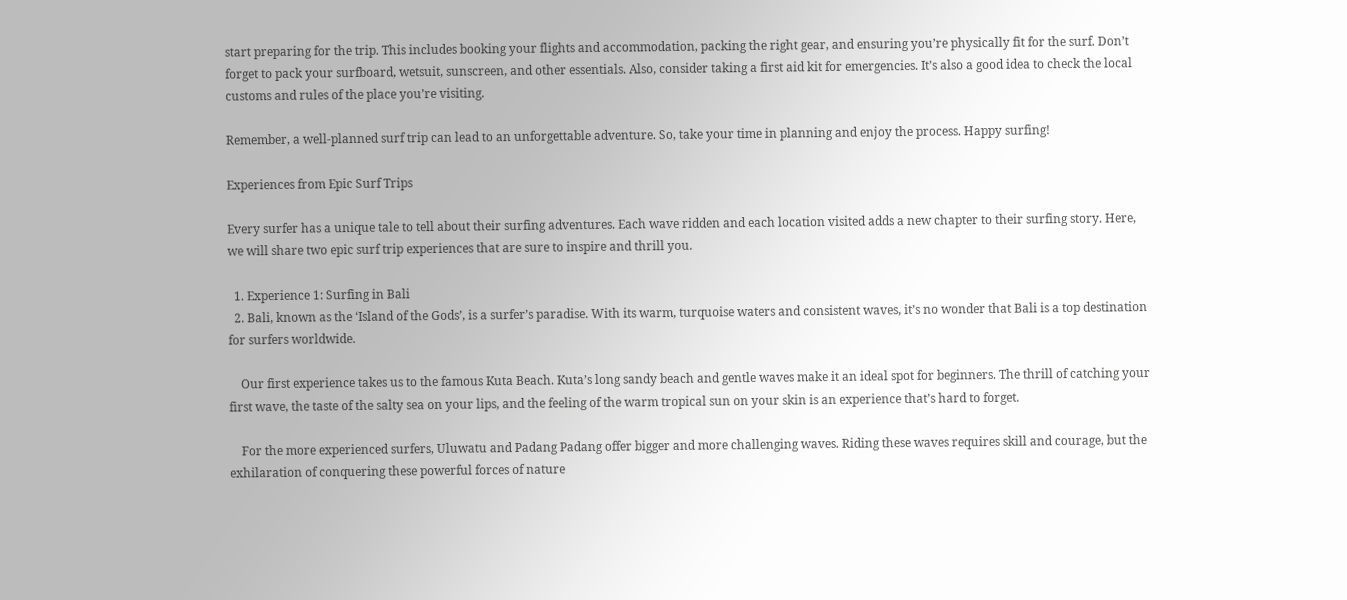start preparing for the trip. This includes booking your flights and accommodation, packing the right gear, and ensuring you’re physically fit for the surf. Don’t forget to pack your surfboard, wetsuit, sunscreen, and other essentials. Also, consider taking a first aid kit for emergencies. It’s also a good idea to check the local customs and rules of the place you’re visiting.

Remember, a well-planned surf trip can lead to an unforgettable adventure. So, take your time in planning and enjoy the process. Happy surfing!

Experiences from Epic Surf Trips

Every surfer has a unique tale to tell about their surfing adventures. Each wave ridden and each location visited adds a new chapter to their surfing story. Here, we will share two epic surf trip experiences that are sure to inspire and thrill you.

  1. Experience 1: Surfing in Bali
  2. Bali, known as the ‘Island of the Gods’, is a surfer’s paradise. With its warm, turquoise waters and consistent waves, it’s no wonder that Bali is a top destination for surfers worldwide.

    Our first experience takes us to the famous Kuta Beach. Kuta’s long sandy beach and gentle waves make it an ideal spot for beginners. The thrill of catching your first wave, the taste of the salty sea on your lips, and the feeling of the warm tropical sun on your skin is an experience that’s hard to forget.

    For the more experienced surfers, Uluwatu and Padang Padang offer bigger and more challenging waves. Riding these waves requires skill and courage, but the exhilaration of conquering these powerful forces of nature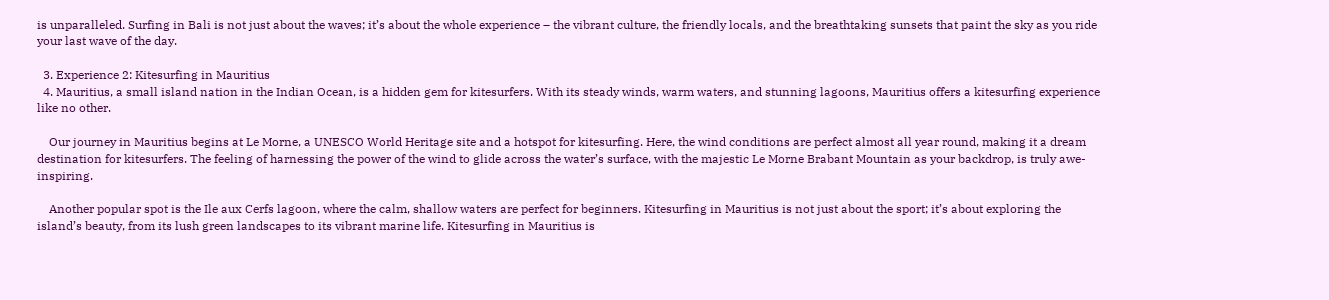is unparalleled. Surfing in Bali is not just about the waves; it’s about the whole experience – the vibrant culture, the friendly locals, and the breathtaking sunsets that paint the sky as you ride your last wave of the day.

  3. Experience 2: Kitesurfing in Mauritius
  4. Mauritius, a small island nation in the Indian Ocean, is a hidden gem for kitesurfers. With its steady winds, warm waters, and stunning lagoons, Mauritius offers a kitesurfing experience like no other.

    Our journey in Mauritius begins at Le Morne, a UNESCO World Heritage site and a hotspot for kitesurfing. Here, the wind conditions are perfect almost all year round, making it a dream destination for kitesurfers. The feeling of harnessing the power of the wind to glide across the water’s surface, with the majestic Le Morne Brabant Mountain as your backdrop, is truly awe-inspiring.

    Another popular spot is the Ile aux Cerfs lagoon, where the calm, shallow waters are perfect for beginners. Kitesurfing in Mauritius is not just about the sport; it’s about exploring the island’s beauty, from its lush green landscapes to its vibrant marine life. Kitesurfing in Mauritius is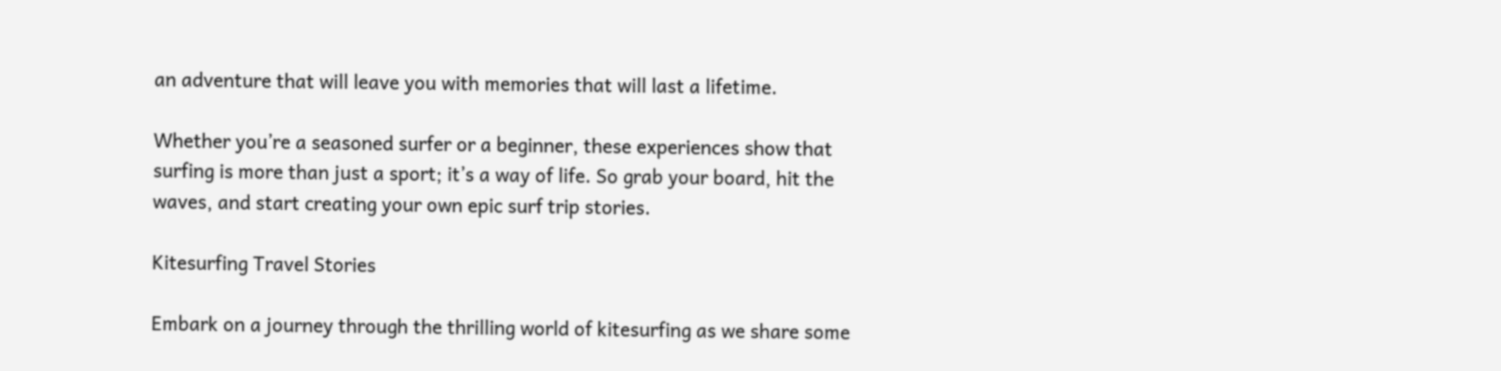an adventure that will leave you with memories that will last a lifetime.

Whether you’re a seasoned surfer or a beginner, these experiences show that surfing is more than just a sport; it’s a way of life. So grab your board, hit the waves, and start creating your own epic surf trip stories.

Kitesurfing Travel Stories

Embark on a journey through the thrilling world of kitesurfing as we share some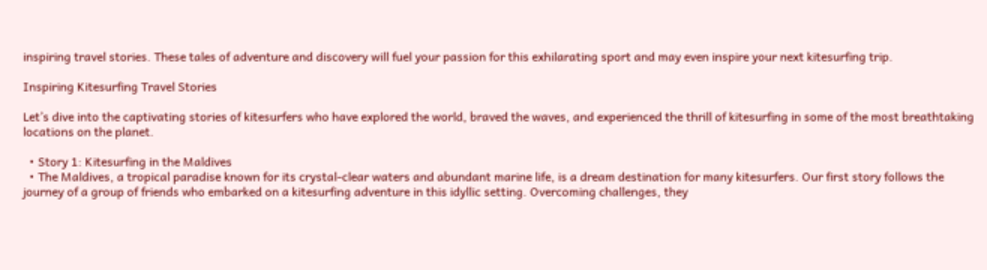inspiring travel stories. These tales of adventure and discovery will fuel your passion for this exhilarating sport and may even inspire your next kitesurfing trip.

Inspiring Kitesurfing Travel Stories

Let’s dive into the captivating stories of kitesurfers who have explored the world, braved the waves, and experienced the thrill of kitesurfing in some of the most breathtaking locations on the planet.

  • Story 1: Kitesurfing in the Maldives
  • The Maldives, a tropical paradise known for its crystal-clear waters and abundant marine life, is a dream destination for many kitesurfers. Our first story follows the journey of a group of friends who embarked on a kitesurfing adventure in this idyllic setting. Overcoming challenges, they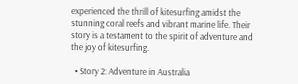experienced the thrill of kitesurfing amidst the stunning coral reefs and vibrant marine life. Their story is a testament to the spirit of adventure and the joy of kitesurfing.

  • Story 2: Adventure in Australia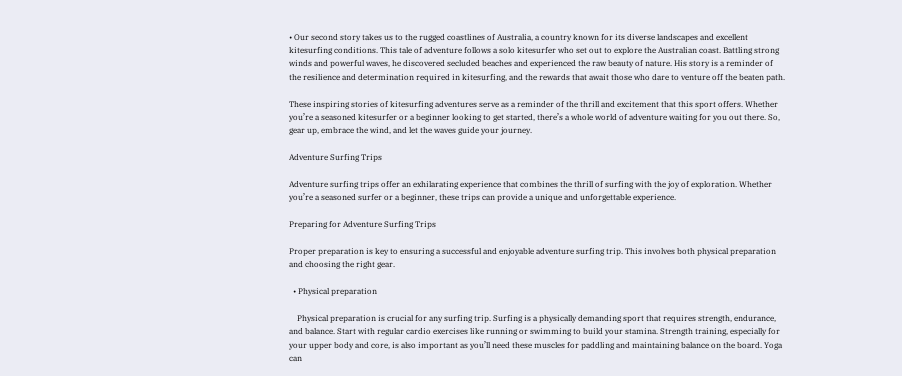• Our second story takes us to the rugged coastlines of Australia, a country known for its diverse landscapes and excellent kitesurfing conditions. This tale of adventure follows a solo kitesurfer who set out to explore the Australian coast. Battling strong winds and powerful waves, he discovered secluded beaches and experienced the raw beauty of nature. His story is a reminder of the resilience and determination required in kitesurfing, and the rewards that await those who dare to venture off the beaten path.

These inspiring stories of kitesurfing adventures serve as a reminder of the thrill and excitement that this sport offers. Whether you’re a seasoned kitesurfer or a beginner looking to get started, there’s a whole world of adventure waiting for you out there. So, gear up, embrace the wind, and let the waves guide your journey.

Adventure Surfing Trips

Adventure surfing trips offer an exhilarating experience that combines the thrill of surfing with the joy of exploration. Whether you’re a seasoned surfer or a beginner, these trips can provide a unique and unforgettable experience.

Preparing for Adventure Surfing Trips

Proper preparation is key to ensuring a successful and enjoyable adventure surfing trip. This involves both physical preparation and choosing the right gear.

  • Physical preparation

    Physical preparation is crucial for any surfing trip. Surfing is a physically demanding sport that requires strength, endurance, and balance. Start with regular cardio exercises like running or swimming to build your stamina. Strength training, especially for your upper body and core, is also important as you’ll need these muscles for paddling and maintaining balance on the board. Yoga can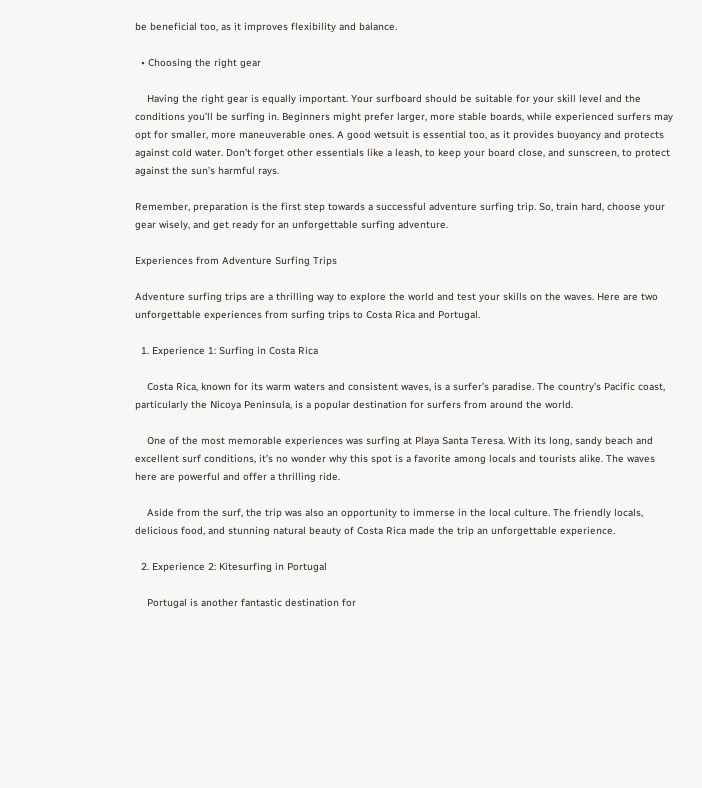be beneficial too, as it improves flexibility and balance.

  • Choosing the right gear

    Having the right gear is equally important. Your surfboard should be suitable for your skill level and the conditions you’ll be surfing in. Beginners might prefer larger, more stable boards, while experienced surfers may opt for smaller, more maneuverable ones. A good wetsuit is essential too, as it provides buoyancy and protects against cold water. Don’t forget other essentials like a leash, to keep your board close, and sunscreen, to protect against the sun’s harmful rays.

Remember, preparation is the first step towards a successful adventure surfing trip. So, train hard, choose your gear wisely, and get ready for an unforgettable surfing adventure.

Experiences from Adventure Surfing Trips

Adventure surfing trips are a thrilling way to explore the world and test your skills on the waves. Here are two unforgettable experiences from surfing trips to Costa Rica and Portugal.

  1. Experience 1: Surfing in Costa Rica

    Costa Rica, known for its warm waters and consistent waves, is a surfer’s paradise. The country’s Pacific coast, particularly the Nicoya Peninsula, is a popular destination for surfers from around the world.

    One of the most memorable experiences was surfing at Playa Santa Teresa. With its long, sandy beach and excellent surf conditions, it’s no wonder why this spot is a favorite among locals and tourists alike. The waves here are powerful and offer a thrilling ride.

    Aside from the surf, the trip was also an opportunity to immerse in the local culture. The friendly locals, delicious food, and stunning natural beauty of Costa Rica made the trip an unforgettable experience.

  2. Experience 2: Kitesurfing in Portugal

    Portugal is another fantastic destination for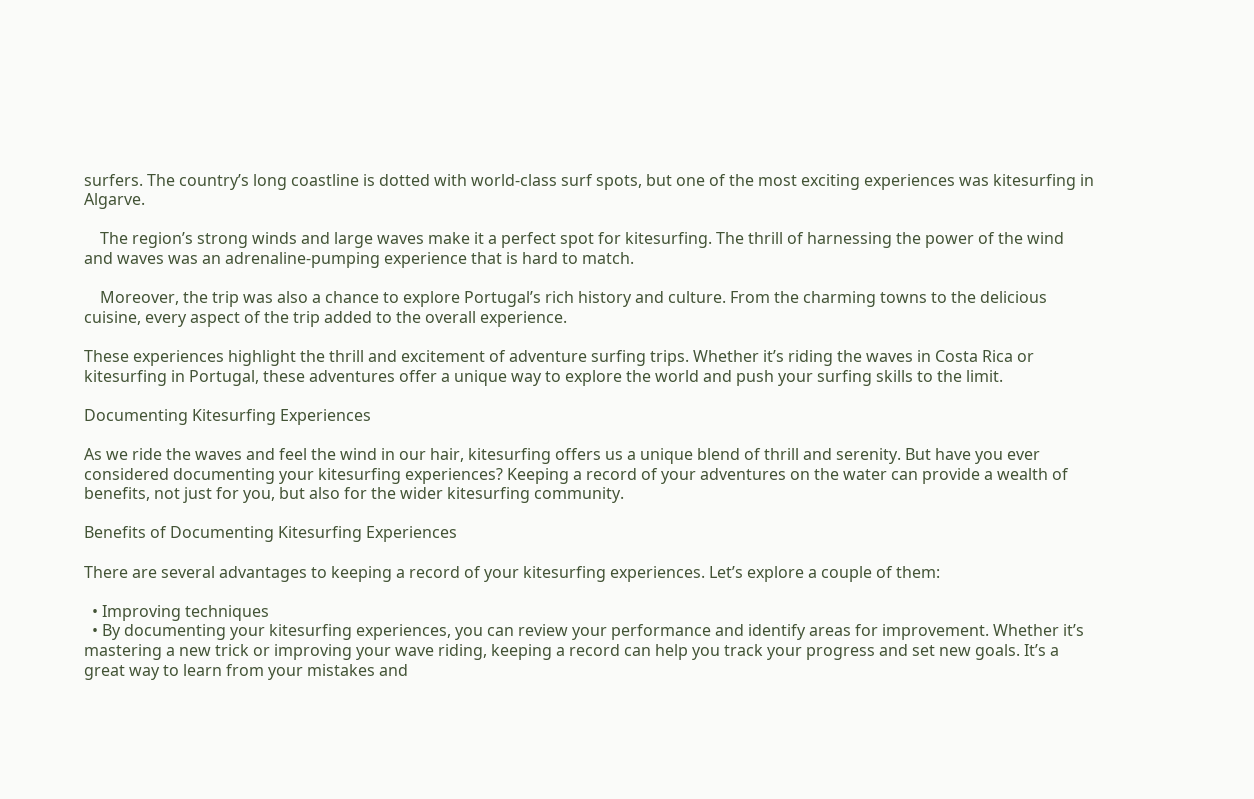surfers. The country’s long coastline is dotted with world-class surf spots, but one of the most exciting experiences was kitesurfing in Algarve.

    The region’s strong winds and large waves make it a perfect spot for kitesurfing. The thrill of harnessing the power of the wind and waves was an adrenaline-pumping experience that is hard to match.

    Moreover, the trip was also a chance to explore Portugal’s rich history and culture. From the charming towns to the delicious cuisine, every aspect of the trip added to the overall experience.

These experiences highlight the thrill and excitement of adventure surfing trips. Whether it’s riding the waves in Costa Rica or kitesurfing in Portugal, these adventures offer a unique way to explore the world and push your surfing skills to the limit.

Documenting Kitesurfing Experiences

As we ride the waves and feel the wind in our hair, kitesurfing offers us a unique blend of thrill and serenity. But have you ever considered documenting your kitesurfing experiences? Keeping a record of your adventures on the water can provide a wealth of benefits, not just for you, but also for the wider kitesurfing community.

Benefits of Documenting Kitesurfing Experiences

There are several advantages to keeping a record of your kitesurfing experiences. Let’s explore a couple of them:

  • Improving techniques
  • By documenting your kitesurfing experiences, you can review your performance and identify areas for improvement. Whether it’s mastering a new trick or improving your wave riding, keeping a record can help you track your progress and set new goals. It’s a great way to learn from your mistakes and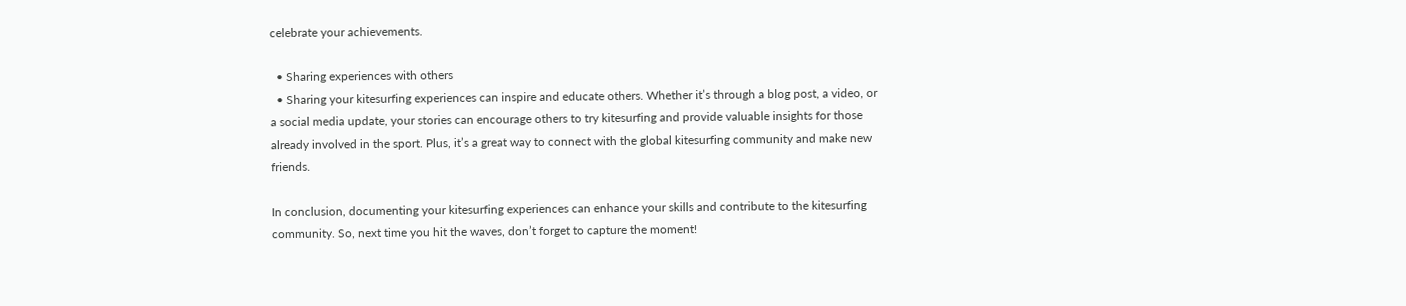celebrate your achievements.

  • Sharing experiences with others
  • Sharing your kitesurfing experiences can inspire and educate others. Whether it’s through a blog post, a video, or a social media update, your stories can encourage others to try kitesurfing and provide valuable insights for those already involved in the sport. Plus, it’s a great way to connect with the global kitesurfing community and make new friends.

In conclusion, documenting your kitesurfing experiences can enhance your skills and contribute to the kitesurfing community. So, next time you hit the waves, don’t forget to capture the moment!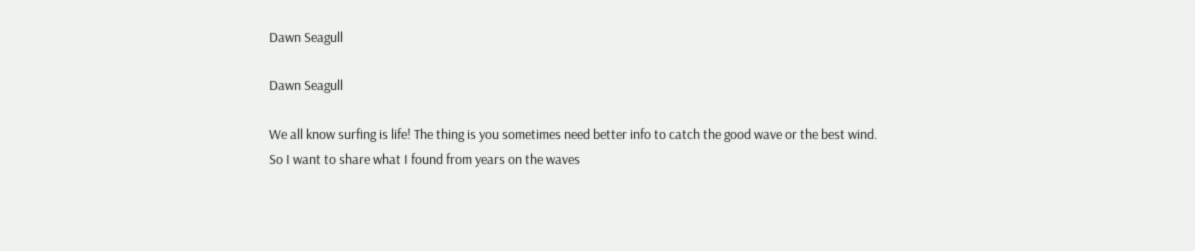Dawn Seagull

Dawn Seagull

We all know surfing is life! The thing is you sometimes need better info to catch the good wave or the best wind.
So I want to share what I found from years on the waves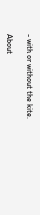- with or without the kite.

About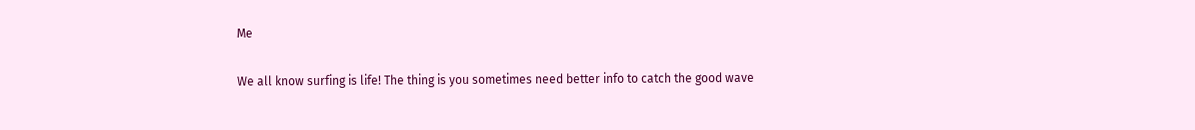Me

We all know surfing is life! The thing is you sometimes need better info to catch the good wave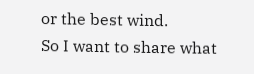or the best wind.
So I want to share what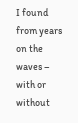I found from years on the waves – with or without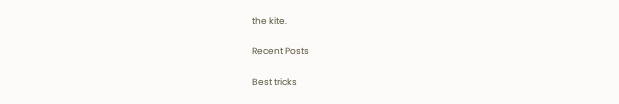the kite.

Recent Posts

Best tricks